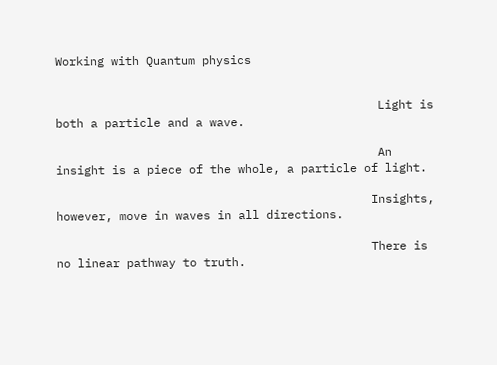Working with Quantum physics


                                              Light is both a particle and a wave.

                                              An insight is a piece of the whole, a particle of light.

                                             Insights, however, move in waves in all directions.

                                             There is no linear pathway to truth.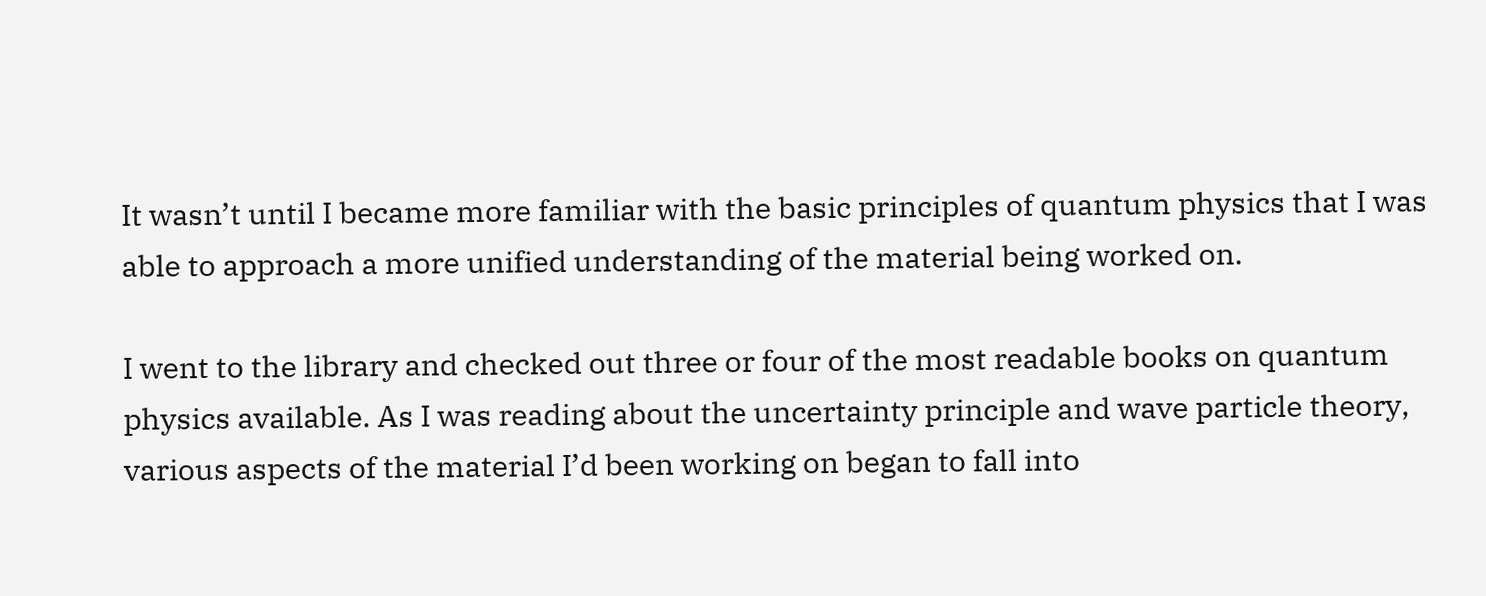It wasn’t until I became more familiar with the basic principles of quantum physics that I was able to approach a more unified understanding of the material being worked on.

I went to the library and checked out three or four of the most readable books on quantum physics available. As I was reading about the uncertainty principle and wave particle theory, various aspects of the material I’d been working on began to fall into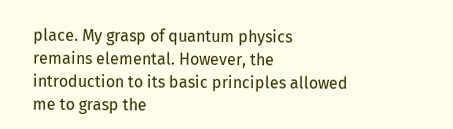place. My grasp of quantum physics remains elemental. However, the introduction to its basic principles allowed me to grasp the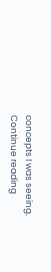concepts I was seeing. Continue reading